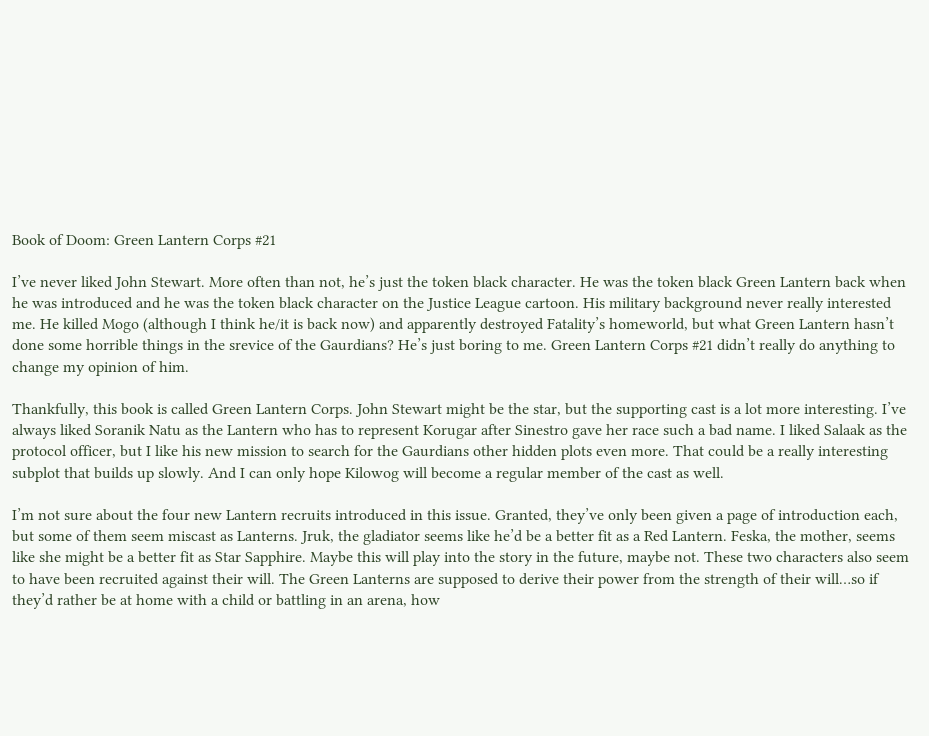Book of Doom: Green Lantern Corps #21

I’ve never liked John Stewart. More often than not, he’s just the token black character. He was the token black Green Lantern back when he was introduced and he was the token black character on the Justice League cartoon. His military background never really interested me. He killed Mogo (although I think he/it is back now) and apparently destroyed Fatality’s homeworld, but what Green Lantern hasn’t done some horrible things in the srevice of the Gaurdians? He’s just boring to me. Green Lantern Corps #21 didn’t really do anything to change my opinion of him.

Thankfully, this book is called Green Lantern Corps. John Stewart might be the star, but the supporting cast is a lot more interesting. I’ve always liked Soranik Natu as the Lantern who has to represent Korugar after Sinestro gave her race such a bad name. I liked Salaak as the protocol officer, but I like his new mission to search for the Gaurdians other hidden plots even more. That could be a really interesting subplot that builds up slowly. And I can only hope Kilowog will become a regular member of the cast as well.

I’m not sure about the four new Lantern recruits introduced in this issue. Granted, they’ve only been given a page of introduction each, but some of them seem miscast as Lanterns. Jruk, the gladiator seems like he’d be a better fit as a Red Lantern. Feska, the mother, seems like she might be a better fit as Star Sapphire. Maybe this will play into the story in the future, maybe not. These two characters also seem to have been recruited against their will. The Green Lanterns are supposed to derive their power from the strength of their will…so if they’d rather be at home with a child or battling in an arena, how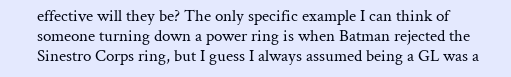effective will they be? The only specific example I can think of someone turning down a power ring is when Batman rejected the Sinestro Corps ring, but I guess I always assumed being a GL was a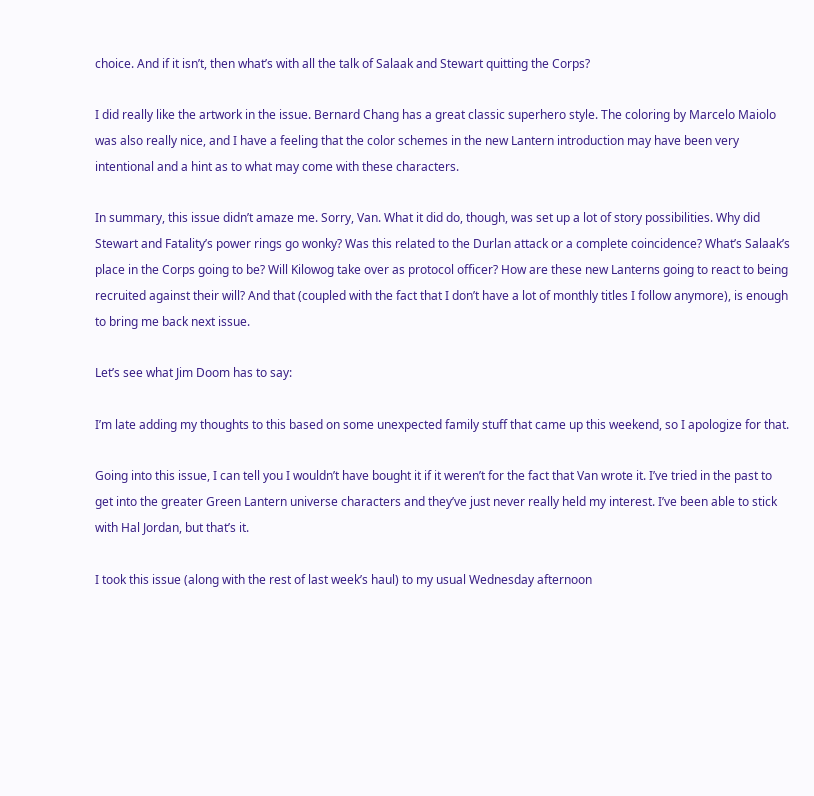choice. And if it isn’t, then what’s with all the talk of Salaak and Stewart quitting the Corps?

I did really like the artwork in the issue. Bernard Chang has a great classic superhero style. The coloring by Marcelo Maiolo was also really nice, and I have a feeling that the color schemes in the new Lantern introduction may have been very intentional and a hint as to what may come with these characters.

In summary, this issue didn’t amaze me. Sorry, Van. What it did do, though, was set up a lot of story possibilities. Why did Stewart and Fatality’s power rings go wonky? Was this related to the Durlan attack or a complete coincidence? What’s Salaak’s place in the Corps going to be? Will Kilowog take over as protocol officer? How are these new Lanterns going to react to being recruited against their will? And that (coupled with the fact that I don’t have a lot of monthly titles I follow anymore), is enough to bring me back next issue.

Let’s see what Jim Doom has to say:

I’m late adding my thoughts to this based on some unexpected family stuff that came up this weekend, so I apologize for that.

Going into this issue, I can tell you I wouldn’t have bought it if it weren’t for the fact that Van wrote it. I’ve tried in the past to get into the greater Green Lantern universe characters and they’ve just never really held my interest. I’ve been able to stick with Hal Jordan, but that’s it.

I took this issue (along with the rest of last week’s haul) to my usual Wednesday afternoon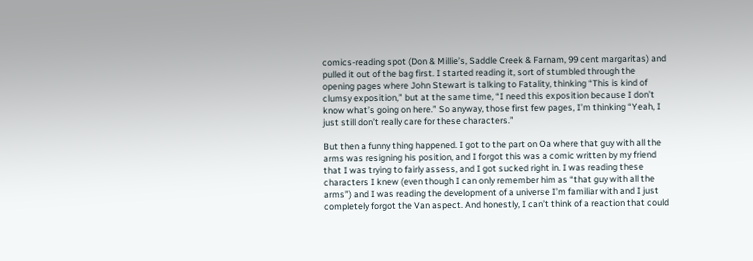comics-reading spot (Don & Millie’s, Saddle Creek & Farnam, 99 cent margaritas) and pulled it out of the bag first. I started reading it, sort of stumbled through the opening pages where John Stewart is talking to Fatality, thinking “This is kind of clumsy exposition,” but at the same time, “I need this exposition because I don’t know what’s going on here.” So anyway, those first few pages, I’m thinking “Yeah, I just still don’t really care for these characters.”

But then a funny thing happened. I got to the part on Oa where that guy with all the arms was resigning his position, and I forgot this was a comic written by my friend that I was trying to fairly assess, and I got sucked right in. I was reading these characters I knew (even though I can only remember him as “that guy with all the arms”) and I was reading the development of a universe I’m familiar with and I just completely forgot the Van aspect. And honestly, I can’t think of a reaction that could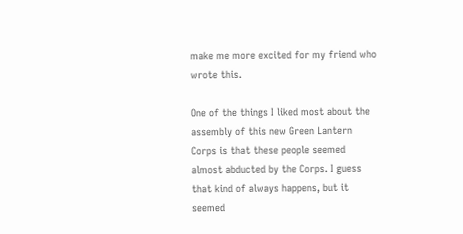make me more excited for my friend who wrote this.

One of the things I liked most about the assembly of this new Green Lantern Corps is that these people seemed almost abducted by the Corps. I guess that kind of always happens, but it seemed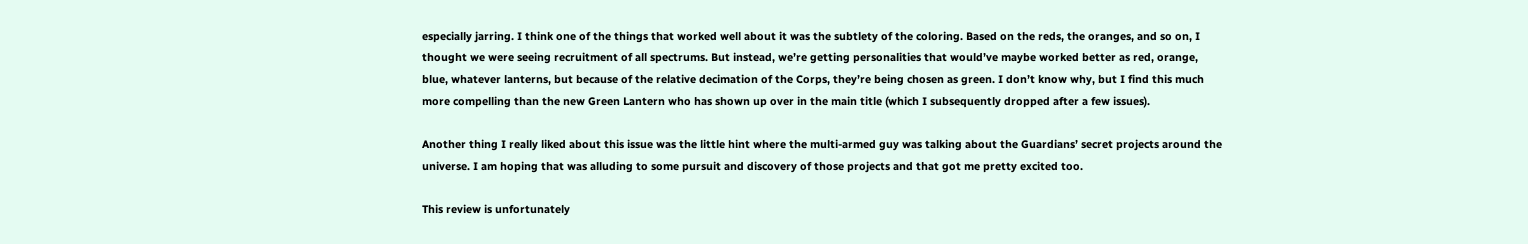especially jarring. I think one of the things that worked well about it was the subtlety of the coloring. Based on the reds, the oranges, and so on, I thought we were seeing recruitment of all spectrums. But instead, we’re getting personalities that would’ve maybe worked better as red, orange, blue, whatever lanterns, but because of the relative decimation of the Corps, they’re being chosen as green. I don’t know why, but I find this much more compelling than the new Green Lantern who has shown up over in the main title (which I subsequently dropped after a few issues).

Another thing I really liked about this issue was the little hint where the multi-armed guy was talking about the Guardians’ secret projects around the universe. I am hoping that was alluding to some pursuit and discovery of those projects and that got me pretty excited too.

This review is unfortunately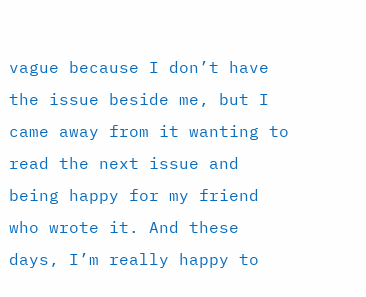vague because I don’t have the issue beside me, but I came away from it wanting to read the next issue and being happy for my friend who wrote it. And these days, I’m really happy to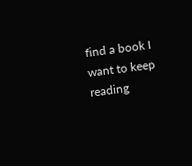find a book I want to keep reading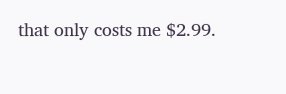that only costs me $2.99.